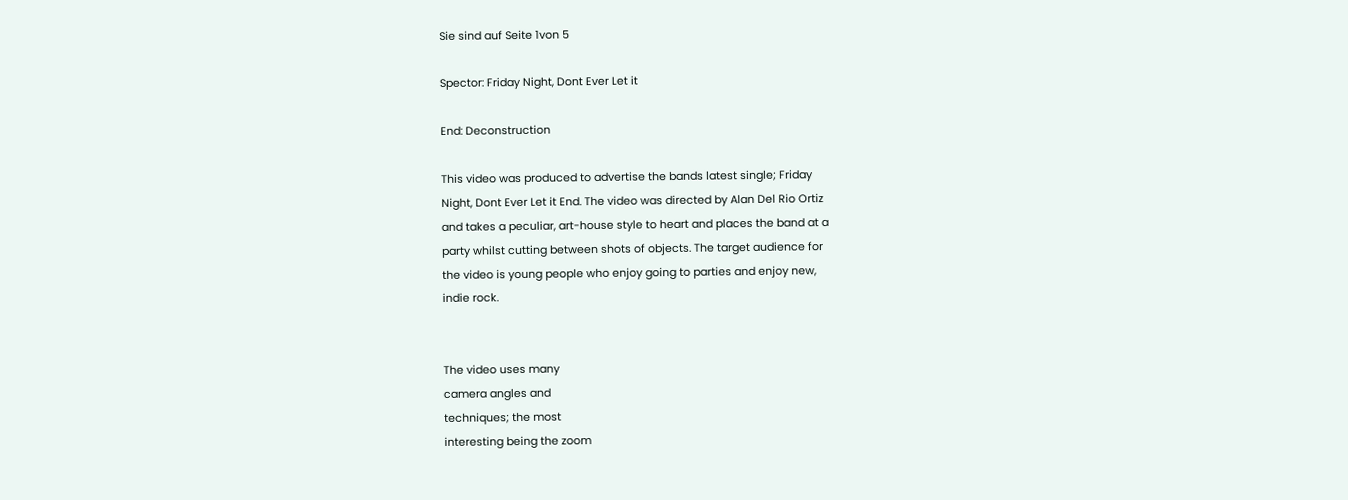Sie sind auf Seite 1von 5

Spector: Friday Night, Dont Ever Let it

End: Deconstruction

This video was produced to advertise the bands latest single; Friday
Night, Dont Ever Let it End. The video was directed by Alan Del Rio Ortiz
and takes a peculiar, art-house style to heart and places the band at a
party whilst cutting between shots of objects. The target audience for
the video is young people who enjoy going to parties and enjoy new,
indie rock.


The video uses many
camera angles and
techniques; the most
interesting being the zoom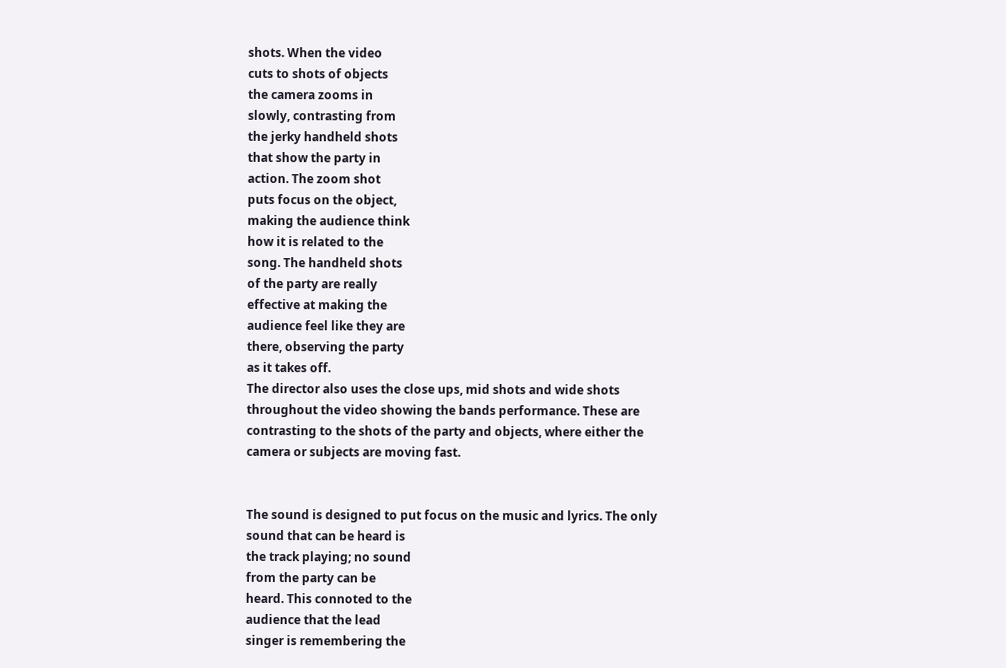shots. When the video
cuts to shots of objects
the camera zooms in
slowly, contrasting from
the jerky handheld shots
that show the party in
action. The zoom shot
puts focus on the object,
making the audience think
how it is related to the
song. The handheld shots
of the party are really
effective at making the
audience feel like they are
there, observing the party
as it takes off.
The director also uses the close ups, mid shots and wide shots
throughout the video showing the bands performance. These are
contrasting to the shots of the party and objects, where either the
camera or subjects are moving fast.


The sound is designed to put focus on the music and lyrics. The only
sound that can be heard is
the track playing; no sound
from the party can be
heard. This connoted to the
audience that the lead
singer is remembering the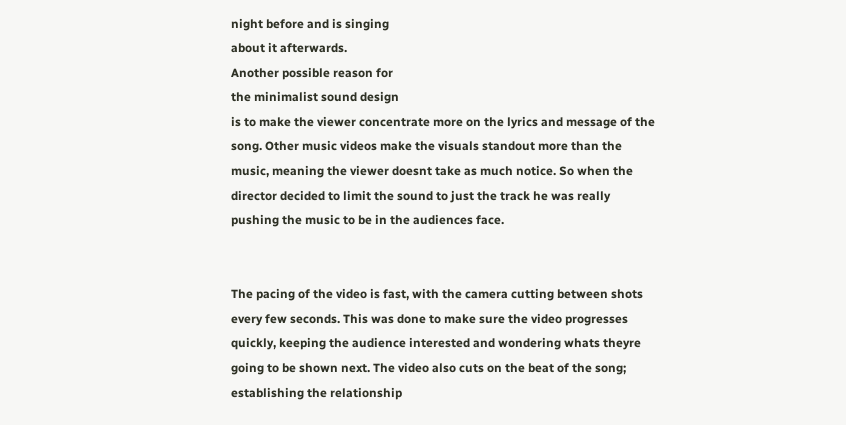night before and is singing
about it afterwards.
Another possible reason for
the minimalist sound design
is to make the viewer concentrate more on the lyrics and message of the
song. Other music videos make the visuals standout more than the
music, meaning the viewer doesnt take as much notice. So when the
director decided to limit the sound to just the track he was really
pushing the music to be in the audiences face.


The pacing of the video is fast, with the camera cutting between shots
every few seconds. This was done to make sure the video progresses
quickly, keeping the audience interested and wondering whats theyre
going to be shown next. The video also cuts on the beat of the song;
establishing the relationship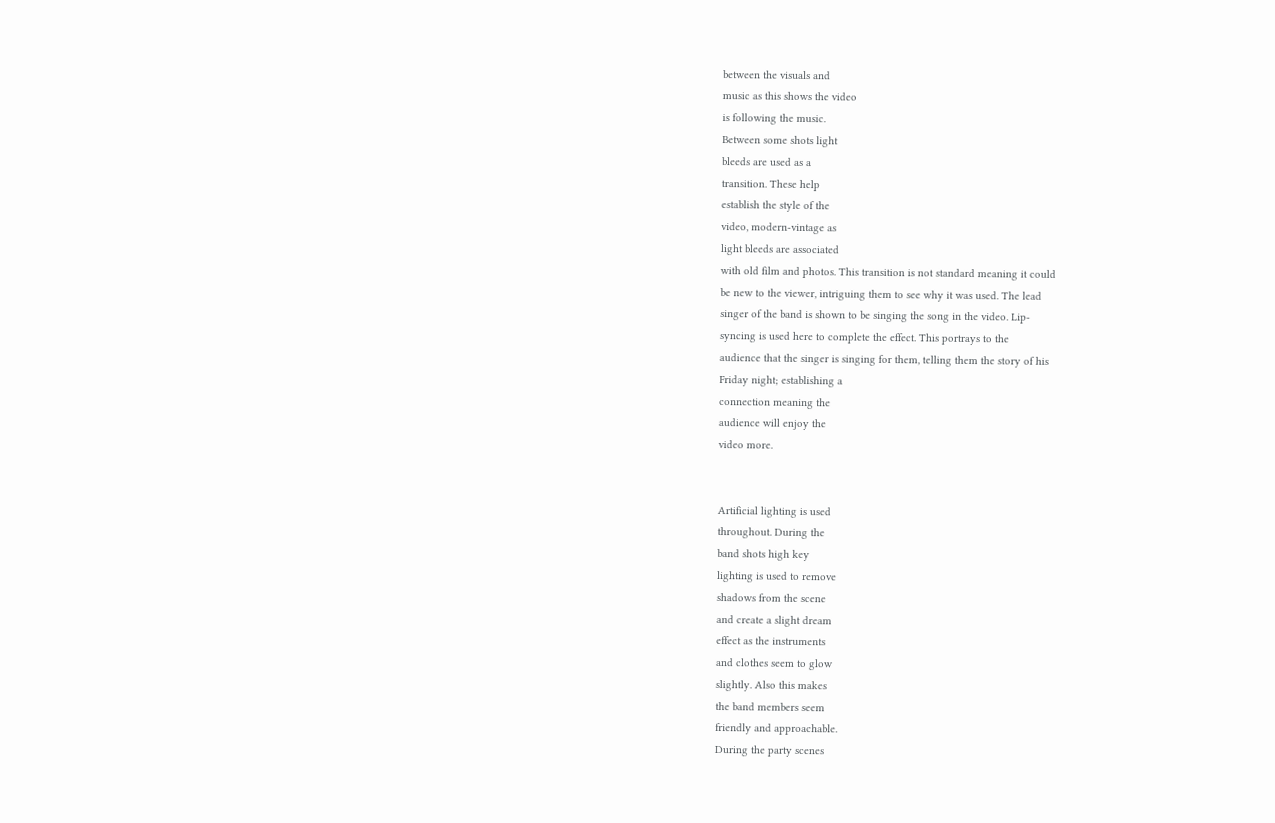between the visuals and
music as this shows the video
is following the music.
Between some shots light
bleeds are used as a
transition. These help
establish the style of the
video, modern-vintage as
light bleeds are associated
with old film and photos. This transition is not standard meaning it could
be new to the viewer, intriguing them to see why it was used. The lead
singer of the band is shown to be singing the song in the video. Lip-
syncing is used here to complete the effect. This portrays to the
audience that the singer is singing for them, telling them the story of his
Friday night; establishing a
connection meaning the
audience will enjoy the
video more.


Artificial lighting is used
throughout. During the
band shots high key
lighting is used to remove
shadows from the scene
and create a slight dream
effect as the instruments
and clothes seem to glow
slightly. Also this makes
the band members seem
friendly and approachable.
During the party scenes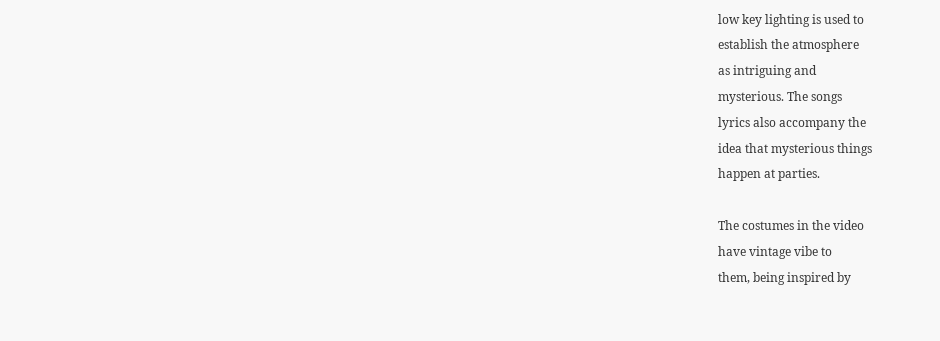low key lighting is used to
establish the atmosphere
as intriguing and
mysterious. The songs
lyrics also accompany the
idea that mysterious things
happen at parties.

The costumes in the video
have vintage vibe to
them, being inspired by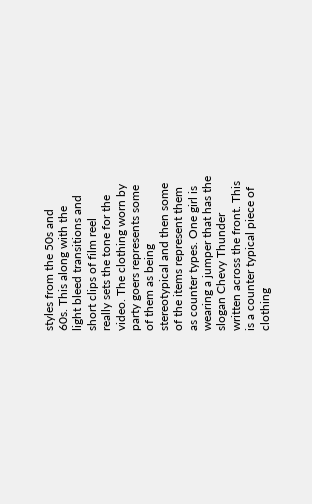styles from the 50s and
60s. This along with the
light bleed transitions and
short clips of film reel
really sets the tone for the
video. The clothing worn by
party goers represents some
of them as being
stereotypical and then some
of the items represent them
as counter types. One girl is
wearing a jumper that has the
slogan Chevy Thunder
written across the front. This
is a counter typical piece of
clothing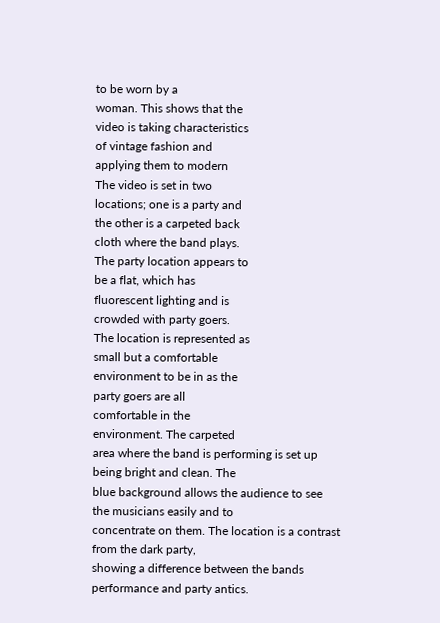to be worn by a
woman. This shows that the
video is taking characteristics
of vintage fashion and
applying them to modern
The video is set in two
locations; one is a party and
the other is a carpeted back
cloth where the band plays.
The party location appears to
be a flat, which has
fluorescent lighting and is
crowded with party goers.
The location is represented as
small but a comfortable
environment to be in as the
party goers are all
comfortable in the
environment. The carpeted
area where the band is performing is set up being bright and clean. The
blue background allows the audience to see the musicians easily and to
concentrate on them. The location is a contrast from the dark party,
showing a difference between the bands performance and party antics.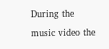During the music video the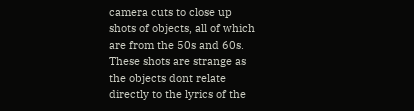camera cuts to close up
shots of objects, all of which
are from the 50s and 60s.
These shots are strange as
the objects dont relate
directly to the lyrics of the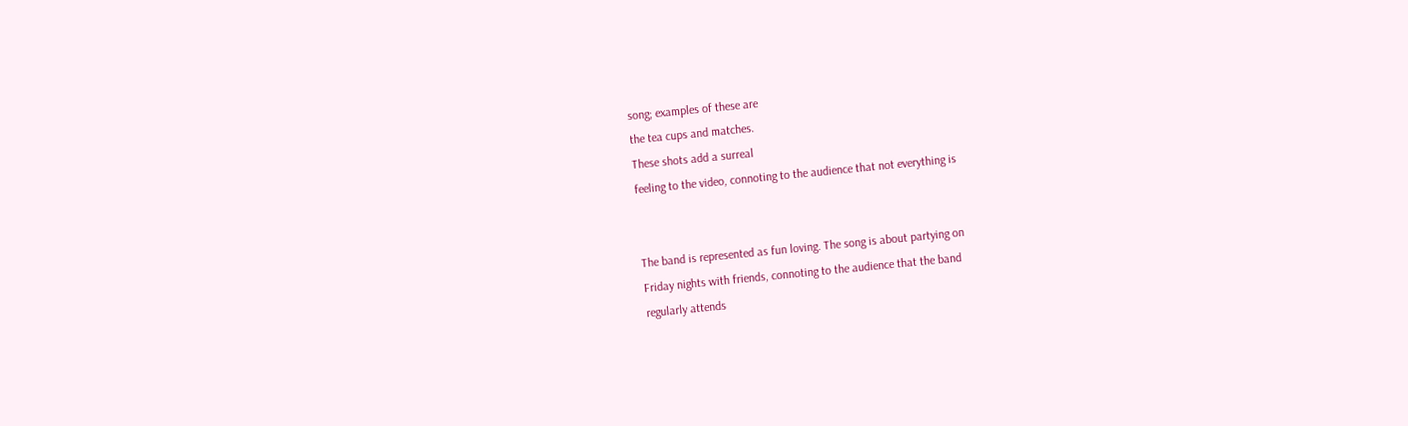song; examples of these are
the tea cups and matches.
These shots add a surreal
feeling to the video, connoting to the audience that not everything is


The band is represented as fun loving. The song is about partying on
Friday nights with friends, connoting to the audience that the band
regularly attends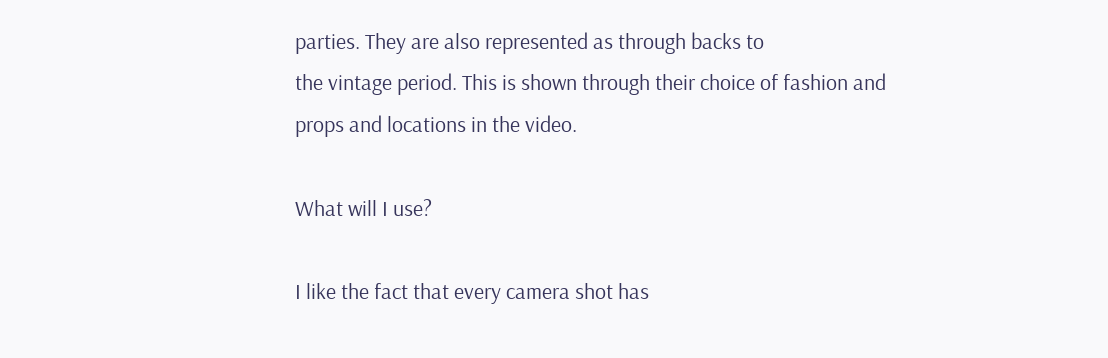parties. They are also represented as through backs to
the vintage period. This is shown through their choice of fashion and
props and locations in the video.

What will I use?

I like the fact that every camera shot has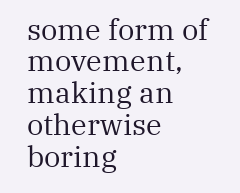some form of movement,
making an otherwise boring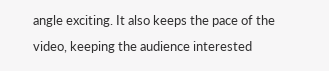angle exciting. It also keeps the pace of the
video, keeping the audience interested